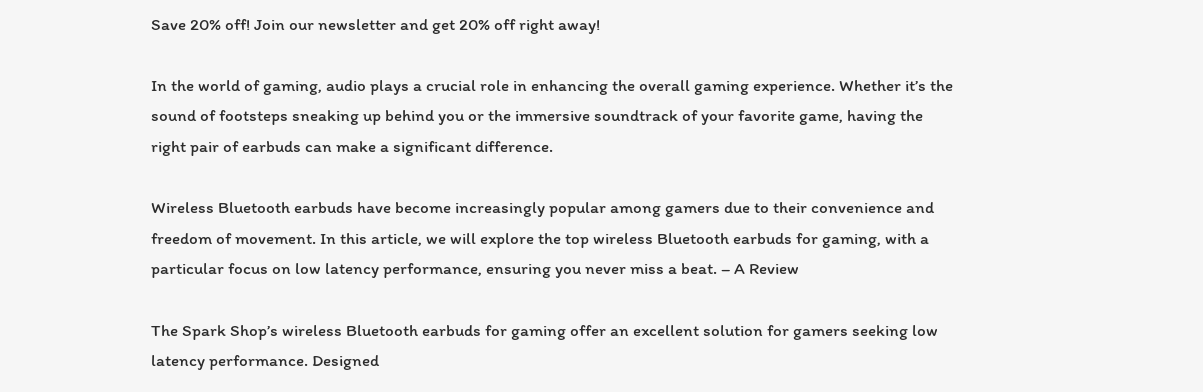Save 20% off! Join our newsletter and get 20% off right away!

In the world of gaming, audio plays a crucial role in enhancing the overall gaming experience. Whether it’s the sound of footsteps sneaking up behind you or the immersive soundtrack of your favorite game, having the right pair of earbuds can make a significant difference.

Wireless Bluetooth earbuds have become increasingly popular among gamers due to their convenience and freedom of movement. In this article, we will explore the top wireless Bluetooth earbuds for gaming, with a particular focus on low latency performance, ensuring you never miss a beat. – A Review

The Spark Shop’s wireless Bluetooth earbuds for gaming offer an excellent solution for gamers seeking low latency performance. Designed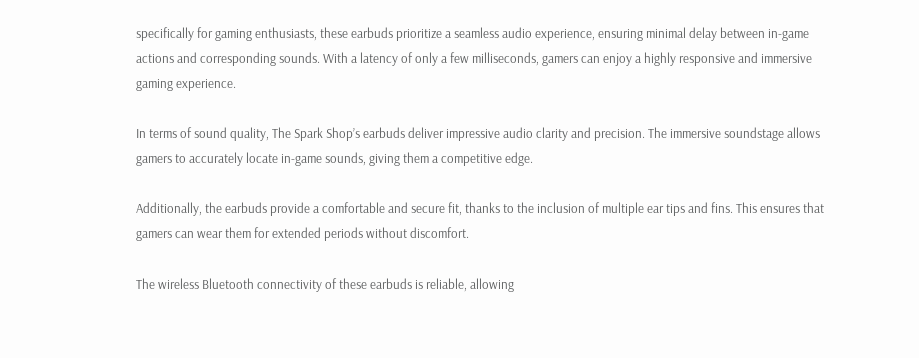specifically for gaming enthusiasts, these earbuds prioritize a seamless audio experience, ensuring minimal delay between in-game actions and corresponding sounds. With a latency of only a few milliseconds, gamers can enjoy a highly responsive and immersive gaming experience.

In terms of sound quality, The Spark Shop’s earbuds deliver impressive audio clarity and precision. The immersive soundstage allows gamers to accurately locate in-game sounds, giving them a competitive edge.

Additionally, the earbuds provide a comfortable and secure fit, thanks to the inclusion of multiple ear tips and fins. This ensures that gamers can wear them for extended periods without discomfort.

The wireless Bluetooth connectivity of these earbuds is reliable, allowing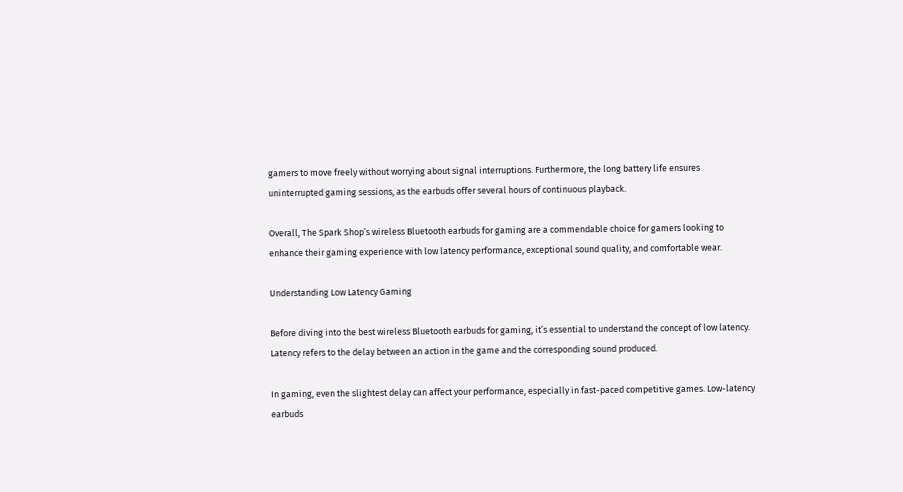gamers to move freely without worrying about signal interruptions. Furthermore, the long battery life ensures uninterrupted gaming sessions, as the earbuds offer several hours of continuous playback.

Overall, The Spark Shop’s wireless Bluetooth earbuds for gaming are a commendable choice for gamers looking to enhance their gaming experience with low latency performance, exceptional sound quality, and comfortable wear.

Understanding Low Latency Gaming

Before diving into the best wireless Bluetooth earbuds for gaming, it’s essential to understand the concept of low latency. Latency refers to the delay between an action in the game and the corresponding sound produced.

In gaming, even the slightest delay can affect your performance, especially in fast-paced competitive games. Low-latency earbuds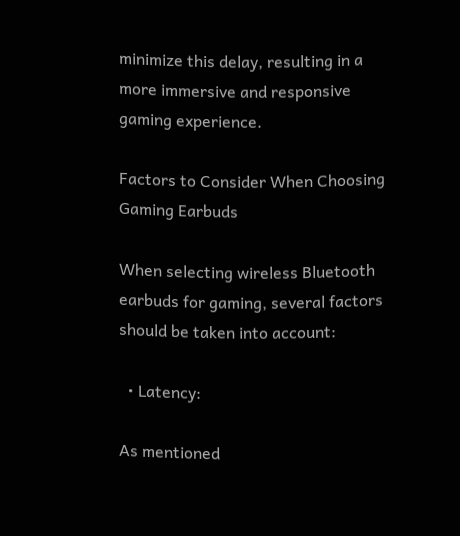minimize this delay, resulting in a more immersive and responsive gaming experience.

Factors to Consider When Choosing Gaming Earbuds

When selecting wireless Bluetooth earbuds for gaming, several factors should be taken into account:

  • Latency:

As mentioned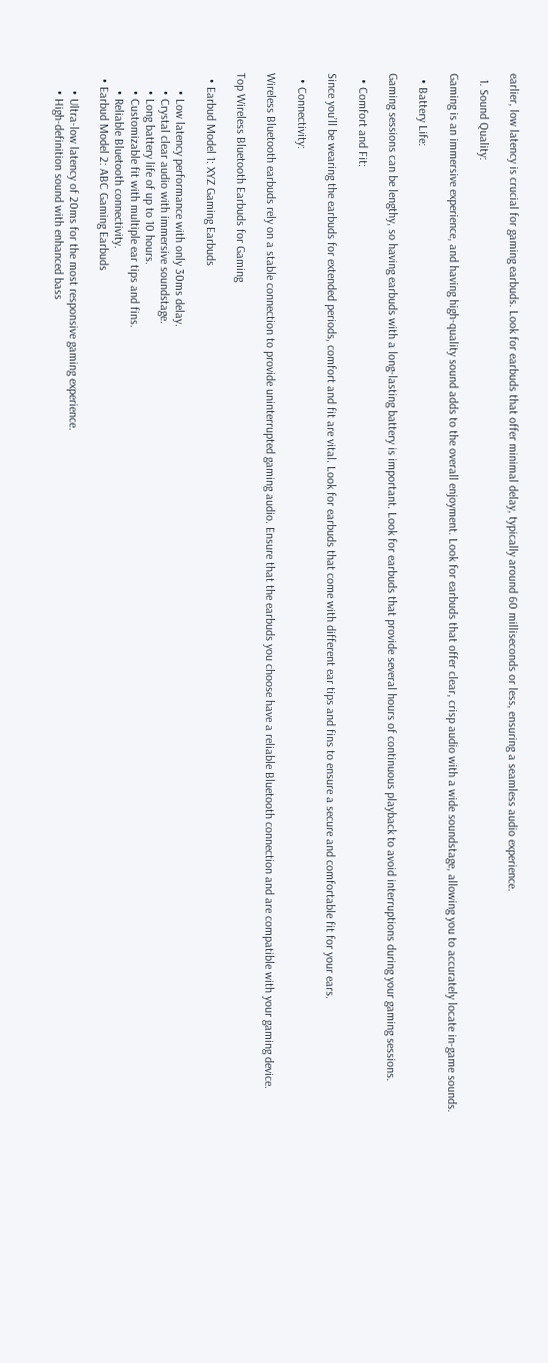earlier, low latency is crucial for gaming earbuds. Look for earbuds that offer minimal delay, typically around 60 milliseconds or less, ensuring a seamless audio experience.

  1. Sound Quality:

Gaming is an immersive experience, and having high-quality sound adds to the overall enjoyment. Look for earbuds that offer clear, crisp audio with a wide soundstage, allowing you to accurately locate in-game sounds.

  • Battery Life:

Gaming sessions can be lengthy, so having earbuds with a long-lasting battery is important. Look for earbuds that provide several hours of continuous playback to avoid interruptions during your gaming sessions.

  • Comfort and Fit:

Since you’ll be wearing the earbuds for extended periods, comfort and fit are vital. Look for earbuds that come with different ear tips and fins to ensure a secure and comfortable fit for your ears.

  • Connectivity:

Wireless Bluetooth earbuds rely on a stable connection to provide uninterrupted gaming audio. Ensure that the earbuds you choose have a reliable Bluetooth connection and are compatible with your gaming device.

Top Wireless Bluetooth Earbuds for Gaming

  • Earbud Model 1: XYZ Gaming Earbuds

      • Low latency performance with only 30ms delay.
      • Crystal clear audio with immersive soundstage.
      • Long battery life of up to 10 hours.
      • Customizable fit with multiple ear tips and fins.
      • Reliable Bluetooth connectivity.
  • Earbud Model 2: ABC Gaming Earbuds

      • Ultra-low latency of 20ms for the most responsive gaming experience.
      • High-definition sound with enhanced bass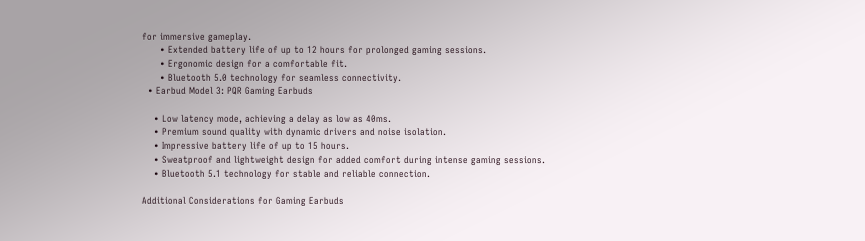for immersive gameplay.
      • Extended battery life of up to 12 hours for prolonged gaming sessions.
      • Ergonomic design for a comfortable fit.
      • Bluetooth 5.0 technology for seamless connectivity.
  • Earbud Model 3: PQR Gaming Earbuds

    • Low latency mode, achieving a delay as low as 40ms.
    • Premium sound quality with dynamic drivers and noise isolation.
    • Impressive battery life of up to 15 hours.
    • Sweatproof and lightweight design for added comfort during intense gaming sessions.
    • Bluetooth 5.1 technology for stable and reliable connection.

Additional Considerations for Gaming Earbuds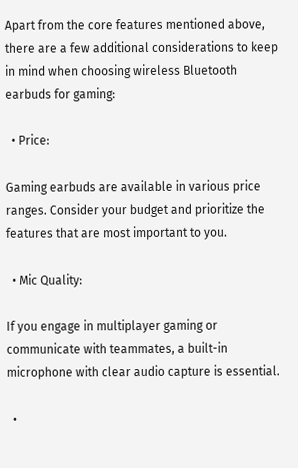Apart from the core features mentioned above, there are a few additional considerations to keep in mind when choosing wireless Bluetooth earbuds for gaming:

  • Price:

Gaming earbuds are available in various price ranges. Consider your budget and prioritize the features that are most important to you.

  • Mic Quality:

If you engage in multiplayer gaming or communicate with teammates, a built-in microphone with clear audio capture is essential.

  •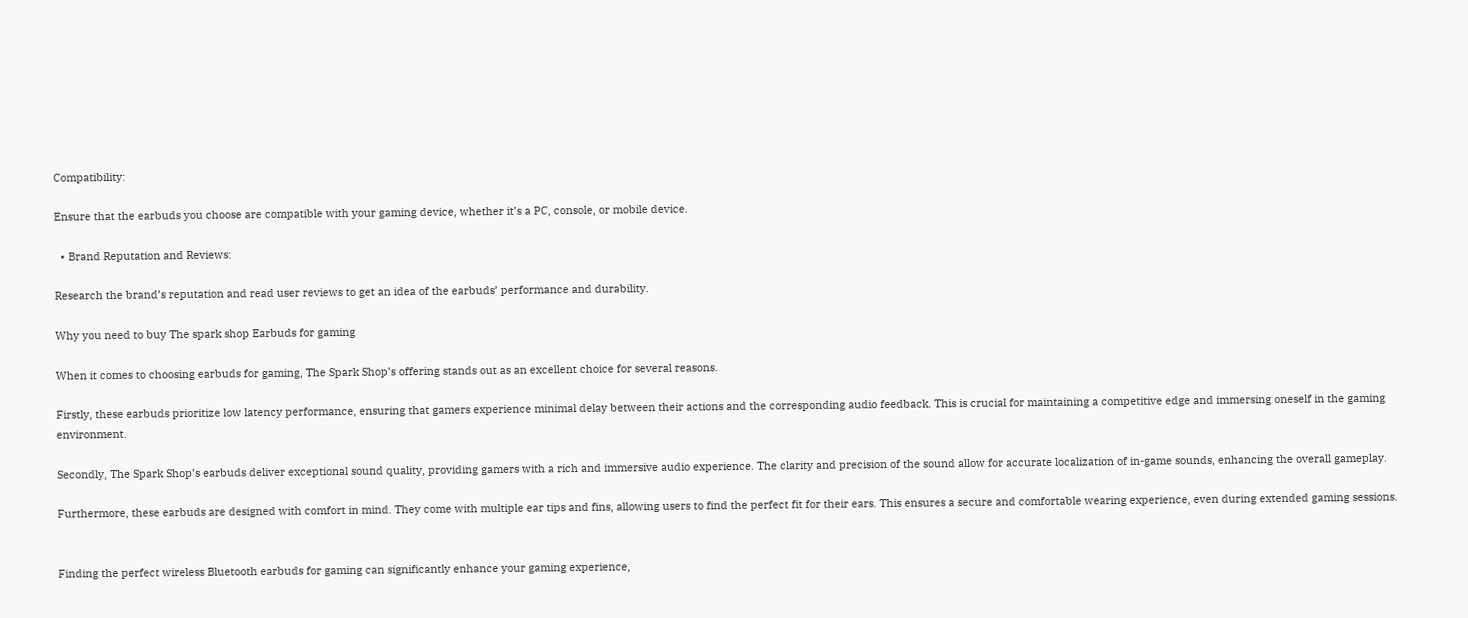Compatibility:

Ensure that the earbuds you choose are compatible with your gaming device, whether it’s a PC, console, or mobile device.

  • Brand Reputation and Reviews:

Research the brand’s reputation and read user reviews to get an idea of the earbuds’ performance and durability.

Why you need to buy The spark shop Earbuds for gaming

When it comes to choosing earbuds for gaming, The Spark Shop’s offering stands out as an excellent choice for several reasons.

Firstly, these earbuds prioritize low latency performance, ensuring that gamers experience minimal delay between their actions and the corresponding audio feedback. This is crucial for maintaining a competitive edge and immersing oneself in the gaming environment.

Secondly, The Spark Shop’s earbuds deliver exceptional sound quality, providing gamers with a rich and immersive audio experience. The clarity and precision of the sound allow for accurate localization of in-game sounds, enhancing the overall gameplay.

Furthermore, these earbuds are designed with comfort in mind. They come with multiple ear tips and fins, allowing users to find the perfect fit for their ears. This ensures a secure and comfortable wearing experience, even during extended gaming sessions.


Finding the perfect wireless Bluetooth earbuds for gaming can significantly enhance your gaming experience,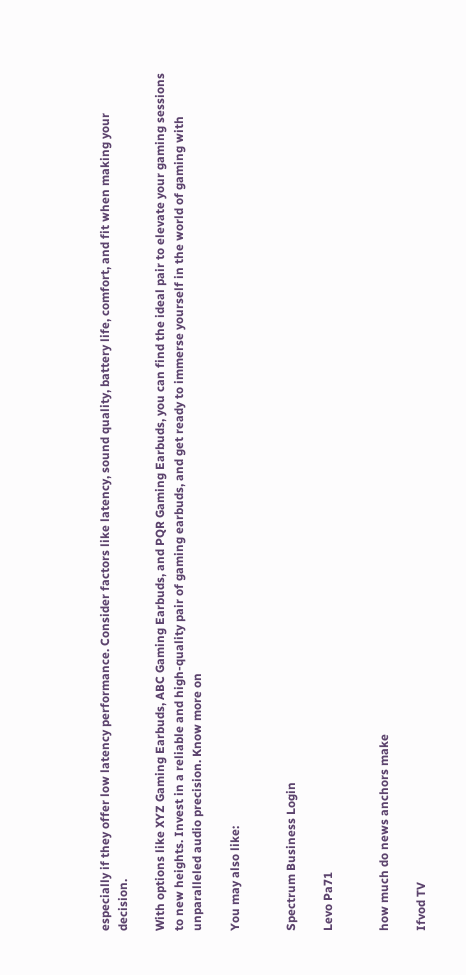especially if they offer low latency performance. Consider factors like latency, sound quality, battery life, comfort, and fit when making your decision.

With options like XYZ Gaming Earbuds, ABC Gaming Earbuds, and PQR Gaming Earbuds, you can find the ideal pair to elevate your gaming sessions to new heights. Invest in a reliable and high-quality pair of gaming earbuds, and get ready to immerse yourself in the world of gaming with unparalleled audio precision. Know more on

You may also like:


Spectrum Business Login

Levo Pa71


how much do news anchors make

Ifvod TV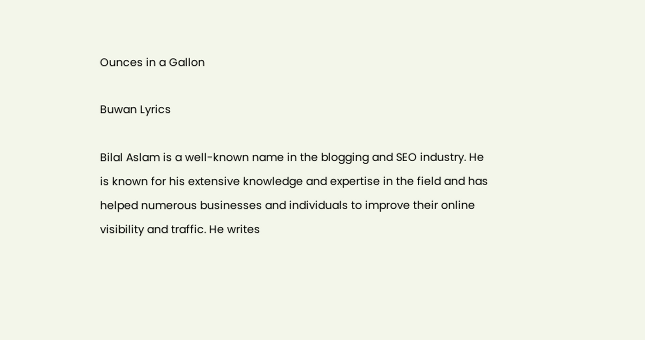Ounces in a Gallon

Buwan Lyrics

Bilal Aslam is a well-known name in the blogging and SEO industry. He is known for his extensive knowledge and expertise in the field and has helped numerous businesses and individuals to improve their online visibility and traffic. He writes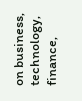on business, technology, finance,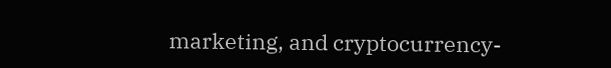marketing, and cryptocurrency-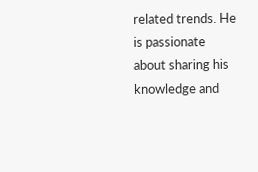related trends. He is passionate about sharing his knowledge and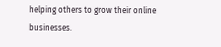helping others to grow their online businesses.